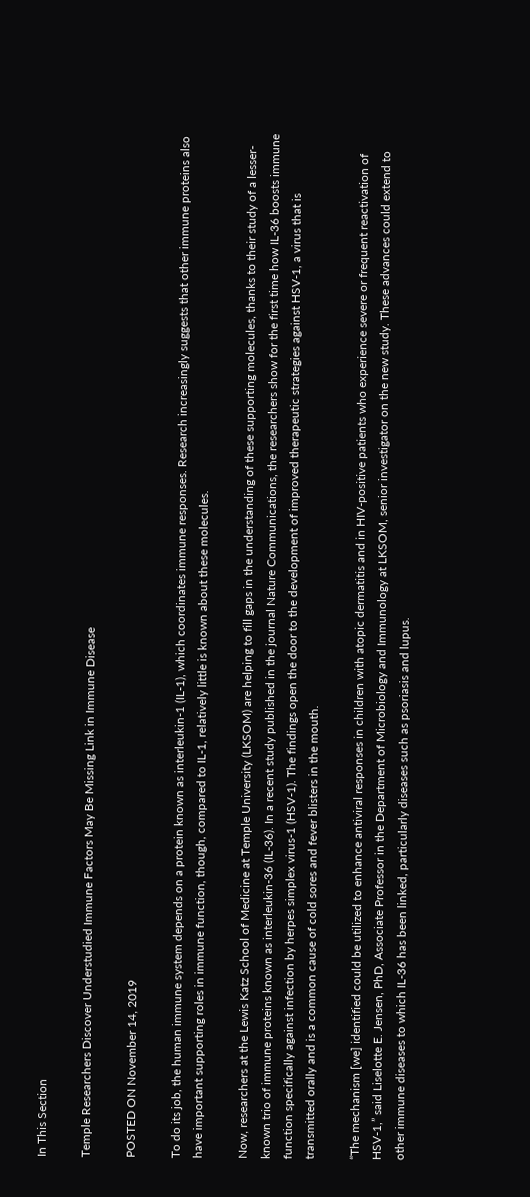In This Section

Temple Researchers Discover Understudied Immune Factors May Be Missing Link in Immune Disease

POSTED ON November 14, 2019

To do its job, the human immune system depends on a protein known as interleukin-1 (IL-1), which coordinates immune responses. Research increasingly suggests that other immune proteins also have important supporting roles in immune function, though, compared to IL-1, relatively little is known about these molecules.

Now, researchers at the Lewis Katz School of Medicine at Temple University (LKSOM) are helping to fill gaps in the understanding of these supporting molecules, thanks to their study of a lesser-known trio of immune proteins known as interleukin-36 (IL-36). In a recent study published in the journal Nature Communications, the researchers show for the first time how IL-36 boosts immune function specifically against infection by herpes simplex virus-1 (HSV-1). The findings open the door to the development of improved therapeutic strategies against HSV-1, a virus that is transmitted orally and is a common cause of cold sores and fever blisters in the mouth.

“The mechanism [we] identified could be utilized to enhance antiviral responses in children with atopic dermatitis and in HIV-positive patients who experience severe or frequent reactivation of HSV-1,” said Liselotte E. Jensen, PhD, Associate Professor in the Department of Microbiology and Immunology at LKSOM, senior investigator on the new study. These advances could extend to other immune diseases to which IL-36 has been linked, particularly diseases such as psoriasis and lupus.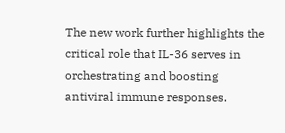The new work further highlights the critical role that IL-36 serves in orchestrating and boosting antiviral immune responses.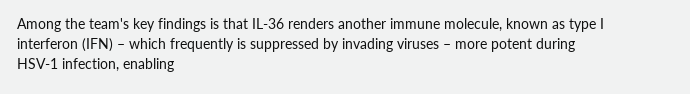Among the team's key findings is that IL-36 renders another immune molecule, known as type I interferon (IFN) – which frequently is suppressed by invading viruses – more potent during HSV-1 infection, enabling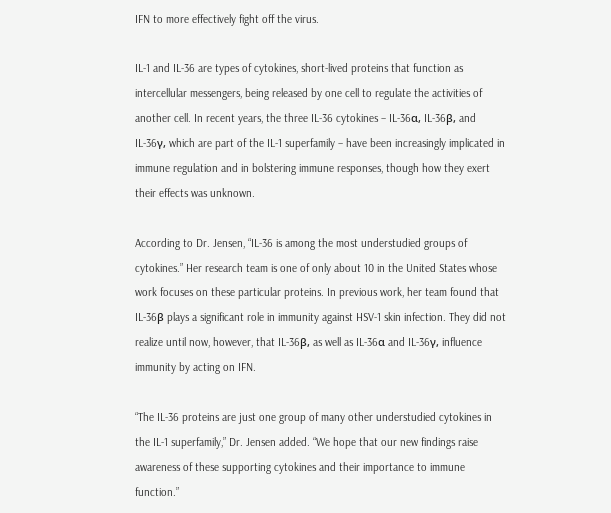IFN to more effectively fight off the virus.

IL-1 and IL-36 are types of cytokines, short-lived proteins that function as intercellular messengers, being released by one cell to regulate the activities of another cell. In recent years, the three IL-36 cytokines – IL-36α, IL-36β, and IL-36γ, which are part of the IL-1 superfamily – have been increasingly implicated in immune regulation and in bolstering immune responses, though how they exert their effects was unknown.

According to Dr. Jensen, “IL-36 is among the most understudied groups of cytokines.” Her research team is one of only about 10 in the United States whose work focuses on these particular proteins. In previous work, her team found that IL-36β plays a significant role in immunity against HSV-1 skin infection. They did not realize until now, however, that IL-36β, as well as IL-36α and IL-36γ, influence immunity by acting on IFN.

“The IL-36 proteins are just one group of many other understudied cytokines in the IL-1 superfamily,” Dr. Jensen added. “We hope that our new findings raise awareness of these supporting cytokines and their importance to immune function.”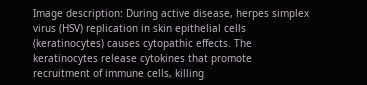Image description: During active disease, herpes simplex virus (HSV) replication in skin epithelial cells (keratinocytes) causes cytopathic effects. The keratinocytes release cytokines that promote recruitment of immune cells, killing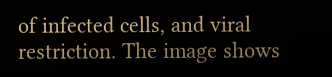of infected cells, and viral restriction. The image shows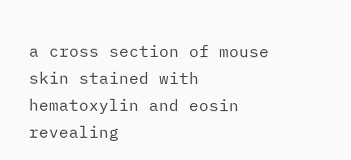a cross section of mouse skin stained with hematoxylin and eosin revealing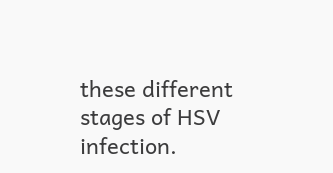these different stages of HSV infection.